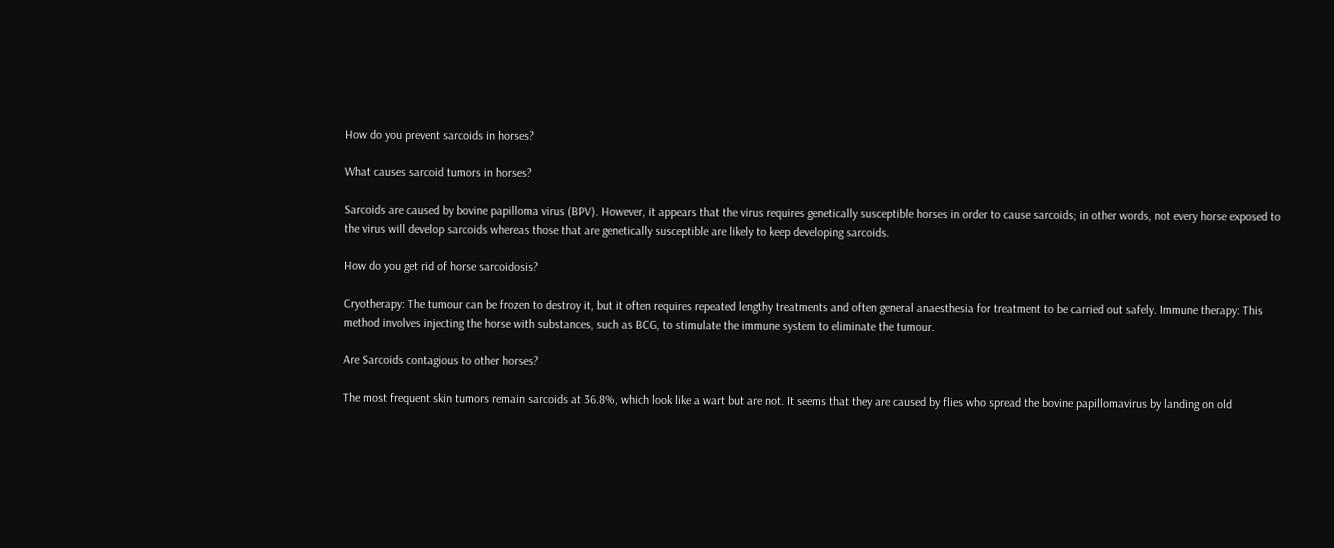How do you prevent sarcoids in horses?

What causes sarcoid tumors in horses?

Sarcoids are caused by bovine papilloma virus (BPV). However, it appears that the virus requires genetically susceptible horses in order to cause sarcoids; in other words, not every horse exposed to the virus will develop sarcoids whereas those that are genetically susceptible are likely to keep developing sarcoids.

How do you get rid of horse sarcoidosis?

Cryotherapy: The tumour can be frozen to destroy it, but it often requires repeated lengthy treatments and often general anaesthesia for treatment to be carried out safely. Immune therapy: This method involves injecting the horse with substances, such as BCG, to stimulate the immune system to eliminate the tumour.

Are Sarcoids contagious to other horses?

The most frequent skin tumors remain sarcoids at 36.8%, which look like a wart but are not. It seems that they are caused by flies who spread the bovine papillomavirus by landing on old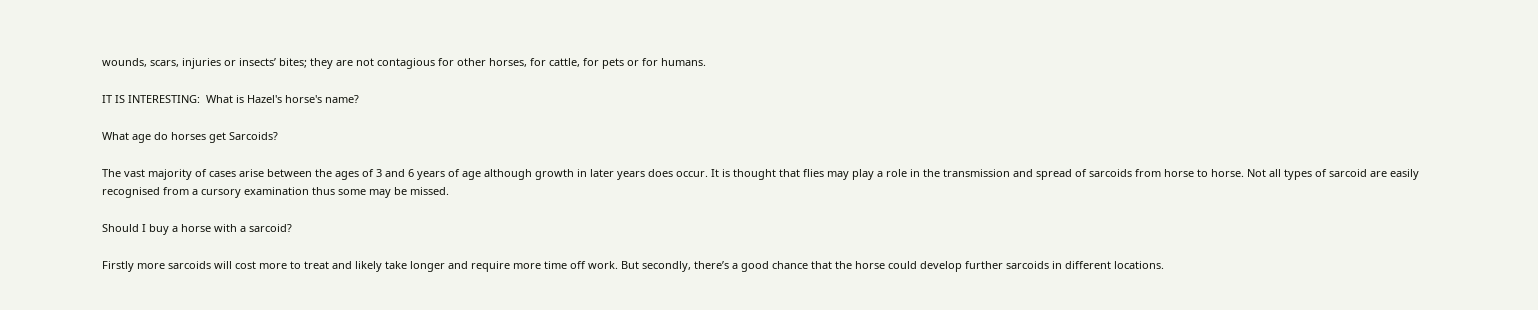wounds, scars, injuries or insects’ bites; they are not contagious for other horses, for cattle, for pets or for humans.

IT IS INTERESTING:  What is Hazel's horse's name?

What age do horses get Sarcoids?

The vast majority of cases arise between the ages of 3 and 6 years of age although growth in later years does occur. It is thought that flies may play a role in the transmission and spread of sarcoids from horse to horse. Not all types of sarcoid are easily recognised from a cursory examination thus some may be missed.

Should I buy a horse with a sarcoid?

Firstly more sarcoids will cost more to treat and likely take longer and require more time off work. But secondly, there’s a good chance that the horse could develop further sarcoids in different locations.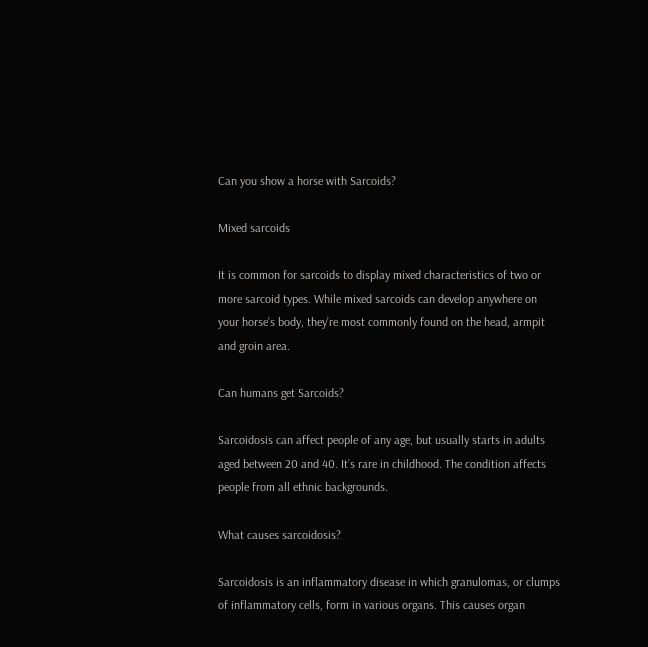Can you show a horse with Sarcoids?

Mixed sarcoids

It is common for sarcoids to display mixed characteristics of two or more sarcoid types. While mixed sarcoids can develop anywhere on your horse’s body, they’re most commonly found on the head, armpit and groin area.

Can humans get Sarcoids?

Sarcoidosis can affect people of any age, but usually starts in adults aged between 20 and 40. It’s rare in childhood. The condition affects people from all ethnic backgrounds.

What causes sarcoidosis?

Sarcoidosis is an inflammatory disease in which granulomas, or clumps of inflammatory cells, form in various organs. This causes organ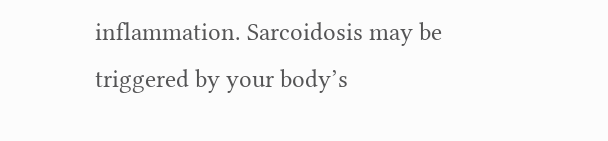inflammation. Sarcoidosis may be triggered by your body’s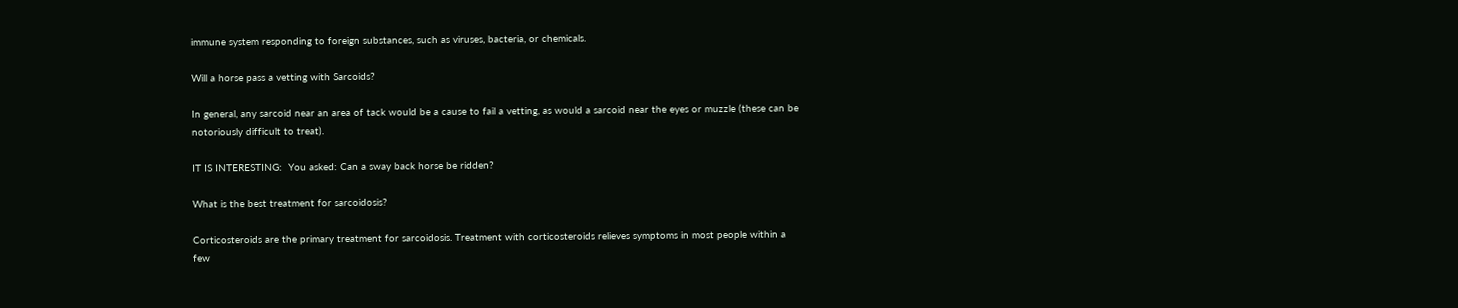immune system responding to foreign substances, such as viruses, bacteria, or chemicals.

Will a horse pass a vetting with Sarcoids?

In general, any sarcoid near an area of tack would be a cause to fail a vetting, as would a sarcoid near the eyes or muzzle (these can be notoriously difficult to treat).

IT IS INTERESTING:  You asked: Can a sway back horse be ridden?

What is the best treatment for sarcoidosis?

Corticosteroids are the primary treatment for sarcoidosis. Treatment with corticosteroids relieves symptoms in most people within a few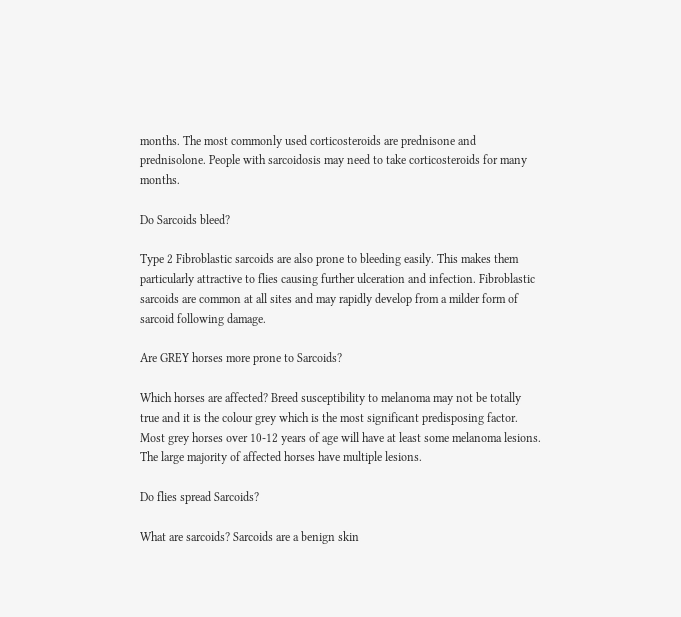months. The most commonly used corticosteroids are prednisone and prednisolone. People with sarcoidosis may need to take corticosteroids for many months.

Do Sarcoids bleed?

Type 2 Fibroblastic sarcoids are also prone to bleeding easily. This makes them particularly attractive to flies causing further ulceration and infection. Fibroblastic sarcoids are common at all sites and may rapidly develop from a milder form of sarcoid following damage.

Are GREY horses more prone to Sarcoids?

Which horses are affected? Breed susceptibility to melanoma may not be totally true and it is the colour grey which is the most significant predisposing factor. Most grey horses over 10-12 years of age will have at least some melanoma lesions. The large majority of affected horses have multiple lesions.

Do flies spread Sarcoids?

What are sarcoids? Sarcoids are a benign skin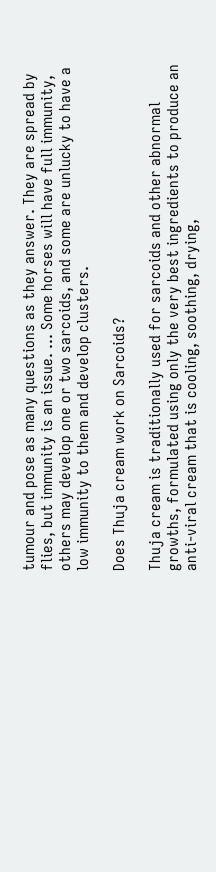tumour and pose as many questions as they answer. They are spread by flies, but immunity is an issue. … Some horses will have full immunity, others may develop one or two sarcoids, and some are unlucky to have a low immunity to them and develop clusters.

Does Thuja cream work on Sarcoids?

Thuja cream is traditionally used for sarcoids and other abnormal growths, formulated using only the very best ingredients to produce an anti-viral cream that is cooling, soothing, drying,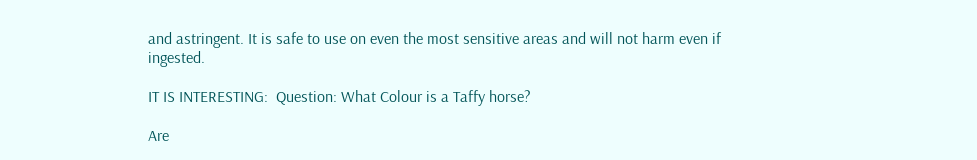and astringent. It is safe to use on even the most sensitive areas and will not harm even if ingested.

IT IS INTERESTING:  Question: What Colour is a Taffy horse?

Are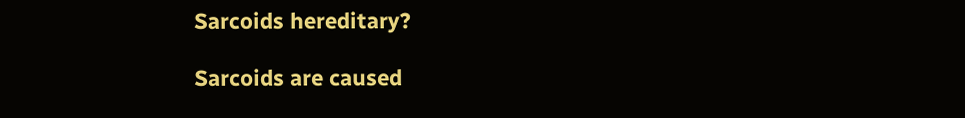Sarcoids hereditary?

Sarcoids are caused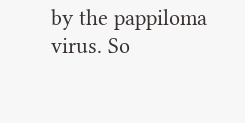by the pappiloma virus. So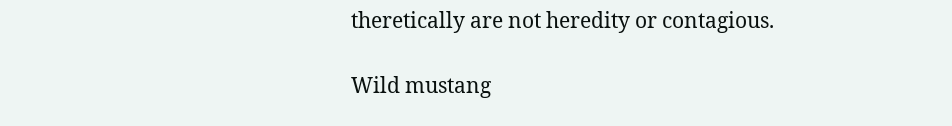theretically are not heredity or contagious.

Wild mustang